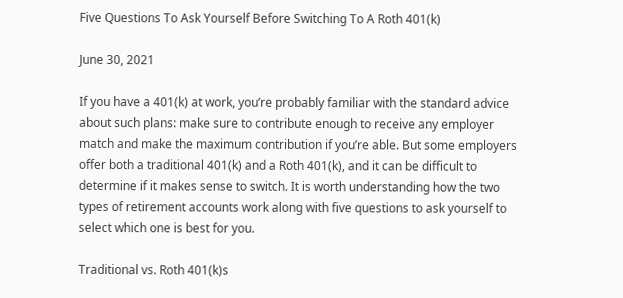Five Questions To Ask Yourself Before Switching To A Roth 401(k)

June 30, 2021

If you have a 401(k) at work, you’re probably familiar with the standard advice about such plans: make sure to contribute enough to receive any employer match and make the maximum contribution if you’re able. But some employers offer both a traditional 401(k) and a Roth 401(k), and it can be difficult to determine if it makes sense to switch. It is worth understanding how the two types of retirement accounts work along with five questions to ask yourself to select which one is best for you.

Traditional vs. Roth 401(k)s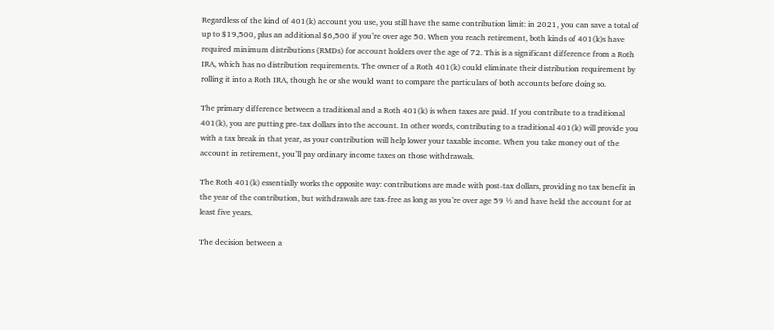Regardless of the kind of 401(k) account you use, you still have the same contribution limit: in 2021, you can save a total of up to $19,500, plus an additional $6,500 if you’re over age 50. When you reach retirement, both kinds of 401(k)s have required minimum distributions (RMDs) for account holders over the age of 72. This is a significant difference from a Roth IRA, which has no distribution requirements. The owner of a Roth 401(k) could eliminate their distribution requirement by rolling it into a Roth IRA, though he or she would want to compare the particulars of both accounts before doing so.

The primary difference between a traditional and a Roth 401(k) is when taxes are paid. If you contribute to a traditional 401(k), you are putting pre-tax dollars into the account. In other words, contributing to a traditional 401(k) will provide you with a tax break in that year, as your contribution will help lower your taxable income. When you take money out of the account in retirement, you’ll pay ordinary income taxes on those withdrawals.

The Roth 401(k) essentially works the opposite way: contributions are made with post-tax dollars, providing no tax benefit in the year of the contribution, but withdrawals are tax-free as long as you’re over age 59 ½ and have held the account for at least five years.

The decision between a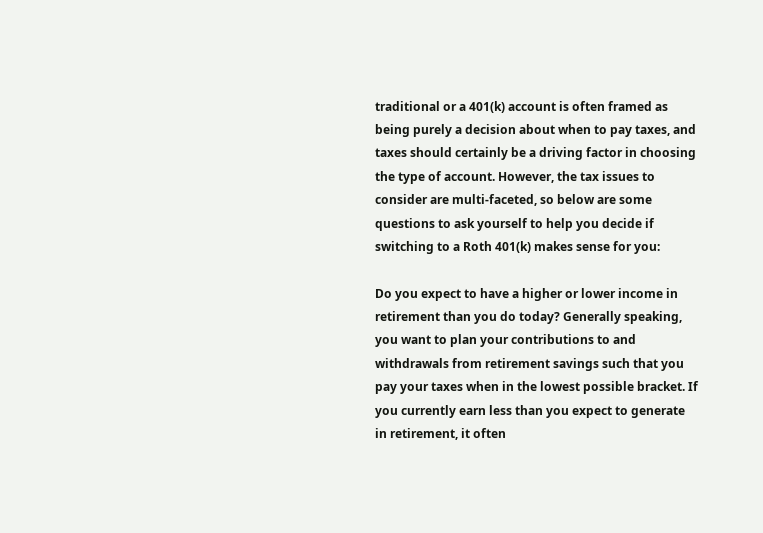traditional or a 401(k) account is often framed as being purely a decision about when to pay taxes, and taxes should certainly be a driving factor in choosing the type of account. However, the tax issues to consider are multi-faceted, so below are some questions to ask yourself to help you decide if switching to a Roth 401(k) makes sense for you:

Do you expect to have a higher or lower income in retirement than you do today? Generally speaking, you want to plan your contributions to and withdrawals from retirement savings such that you pay your taxes when in the lowest possible bracket. If you currently earn less than you expect to generate in retirement, it often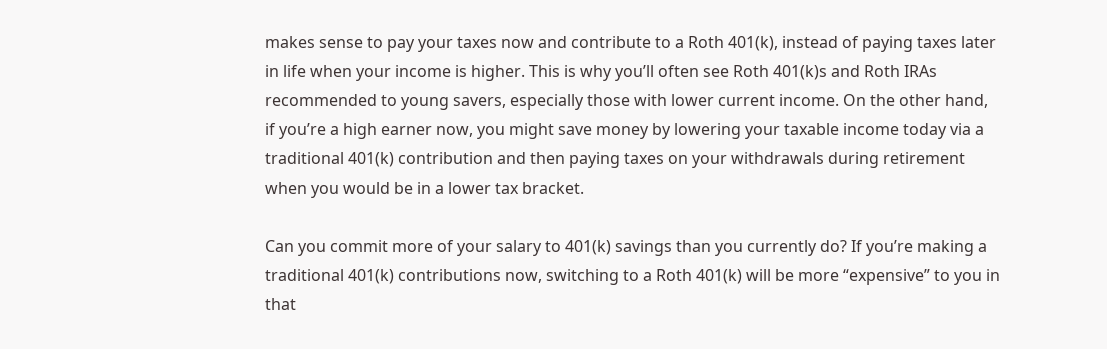makes sense to pay your taxes now and contribute to a Roth 401(k), instead of paying taxes later in life when your income is higher. This is why you’ll often see Roth 401(k)s and Roth IRAs recommended to young savers, especially those with lower current income. On the other hand, if you’re a high earner now, you might save money by lowering your taxable income today via a traditional 401(k) contribution and then paying taxes on your withdrawals during retirement when you would be in a lower tax bracket.

Can you commit more of your salary to 401(k) savings than you currently do? If you’re making a traditional 401(k) contributions now, switching to a Roth 401(k) will be more “expensive” to you in that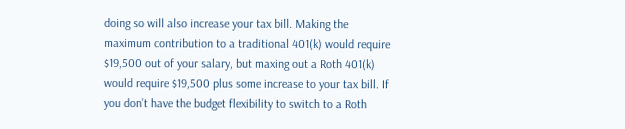doing so will also increase your tax bill. Making the maximum contribution to a traditional 401(k) would require $19,500 out of your salary, but maxing out a Roth 401(k) would require $19,500 plus some increase to your tax bill. If you don’t have the budget flexibility to switch to a Roth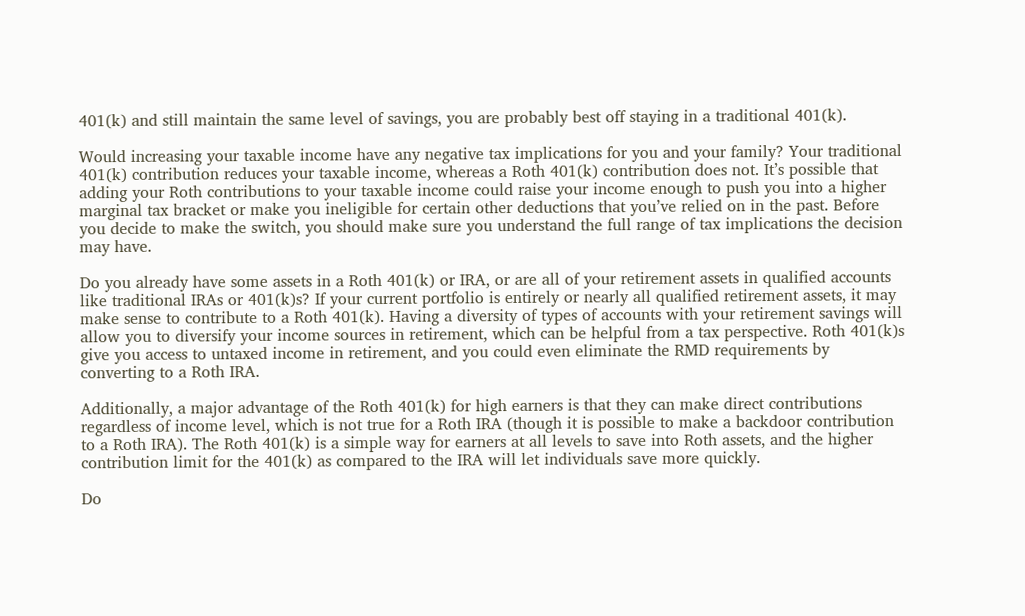401(k) and still maintain the same level of savings, you are probably best off staying in a traditional 401(k).

Would increasing your taxable income have any negative tax implications for you and your family? Your traditional 401(k) contribution reduces your taxable income, whereas a Roth 401(k) contribution does not. It’s possible that adding your Roth contributions to your taxable income could raise your income enough to push you into a higher marginal tax bracket or make you ineligible for certain other deductions that you’ve relied on in the past. Before you decide to make the switch, you should make sure you understand the full range of tax implications the decision may have.

Do you already have some assets in a Roth 401(k) or IRA, or are all of your retirement assets in qualified accounts like traditional IRAs or 401(k)s? If your current portfolio is entirely or nearly all qualified retirement assets, it may make sense to contribute to a Roth 401(k). Having a diversity of types of accounts with your retirement savings will allow you to diversify your income sources in retirement, which can be helpful from a tax perspective. Roth 401(k)s give you access to untaxed income in retirement, and you could even eliminate the RMD requirements by converting to a Roth IRA.

Additionally, a major advantage of the Roth 401(k) for high earners is that they can make direct contributions regardless of income level, which is not true for a Roth IRA (though it is possible to make a backdoor contribution to a Roth IRA). The Roth 401(k) is a simple way for earners at all levels to save into Roth assets, and the higher contribution limit for the 401(k) as compared to the IRA will let individuals save more quickly.

Do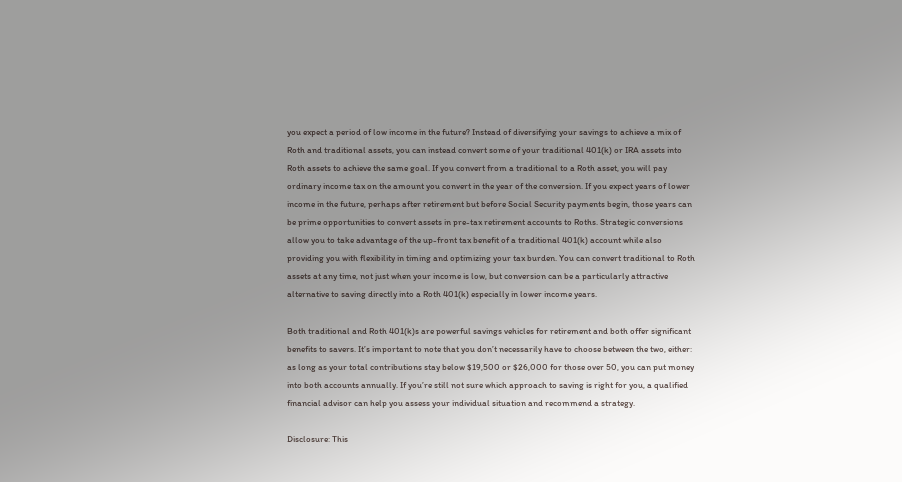you expect a period of low income in the future? Instead of diversifying your savings to achieve a mix of Roth and traditional assets, you can instead convert some of your traditional 401(k) or IRA assets into Roth assets to achieve the same goal. If you convert from a traditional to a Roth asset, you will pay ordinary income tax on the amount you convert in the year of the conversion. If you expect years of lower income in the future, perhaps after retirement but before Social Security payments begin, those years can be prime opportunities to convert assets in pre-tax retirement accounts to Roths. Strategic conversions allow you to take advantage of the up-front tax benefit of a traditional 401(k) account while also providing you with flexibility in timing and optimizing your tax burden. You can convert traditional to Roth assets at any time, not just when your income is low, but conversion can be a particularly attractive alternative to saving directly into a Roth 401(k) especially in lower income years.

Both traditional and Roth 401(k)s are powerful savings vehicles for retirement and both offer significant benefits to savers. It’s important to note that you don’t necessarily have to choose between the two, either: as long as your total contributions stay below $19,500 or $26,000 for those over 50, you can put money into both accounts annually. If you’re still not sure which approach to saving is right for you, a qualified financial advisor can help you assess your individual situation and recommend a strategy.

Disclosure: This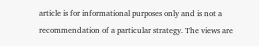article is for informational purposes only and is not a recommendation of a particular strategy. The views are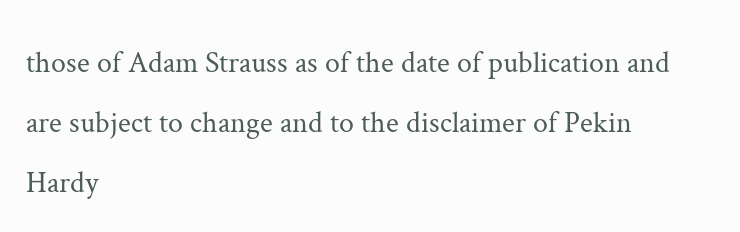those of Adam Strauss as of the date of publication and are subject to change and to the disclaimer of Pekin Hardy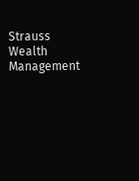Strauss Wealth Management